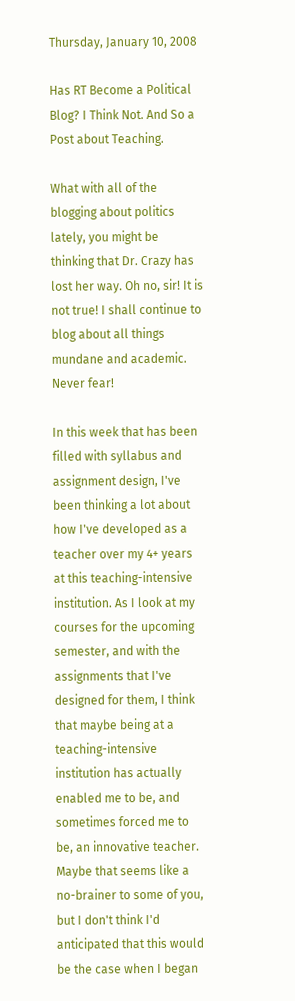Thursday, January 10, 2008

Has RT Become a Political Blog? I Think Not. And So a Post about Teaching.

What with all of the blogging about politics lately, you might be thinking that Dr. Crazy has lost her way. Oh no, sir! It is not true! I shall continue to blog about all things mundane and academic. Never fear!

In this week that has been filled with syllabus and assignment design, I've been thinking a lot about how I've developed as a teacher over my 4+ years at this teaching-intensive institution. As I look at my courses for the upcoming semester, and with the assignments that I've designed for them, I think that maybe being at a teaching-intensive institution has actually enabled me to be, and sometimes forced me to be, an innovative teacher. Maybe that seems like a no-brainer to some of you, but I don't think I'd anticipated that this would be the case when I began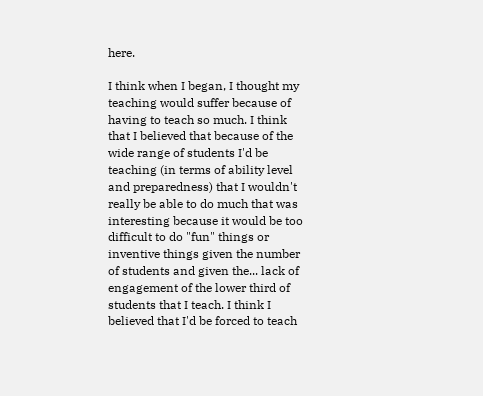here.

I think when I began, I thought my teaching would suffer because of having to teach so much. I think that I believed that because of the wide range of students I'd be teaching (in terms of ability level and preparedness) that I wouldn't really be able to do much that was interesting because it would be too difficult to do "fun" things or inventive things given the number of students and given the... lack of engagement of the lower third of students that I teach. I think I believed that I'd be forced to teach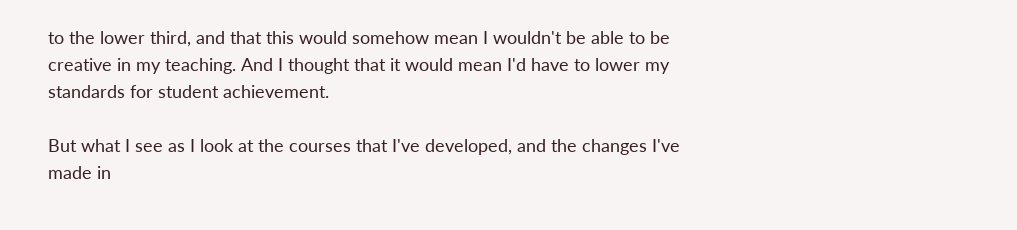to the lower third, and that this would somehow mean I wouldn't be able to be creative in my teaching. And I thought that it would mean I'd have to lower my standards for student achievement.

But what I see as I look at the courses that I've developed, and the changes I've made in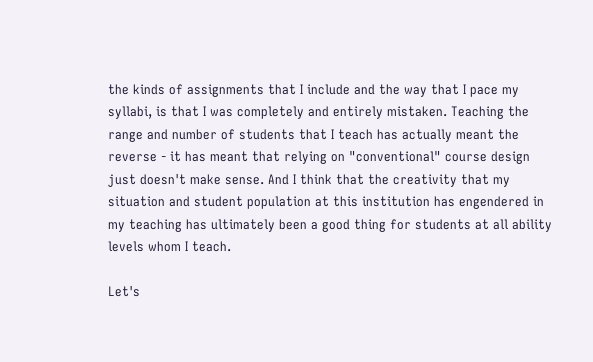the kinds of assignments that I include and the way that I pace my syllabi, is that I was completely and entirely mistaken. Teaching the range and number of students that I teach has actually meant the reverse - it has meant that relying on "conventional" course design just doesn't make sense. And I think that the creativity that my situation and student population at this institution has engendered in my teaching has ultimately been a good thing for students at all ability levels whom I teach.

Let's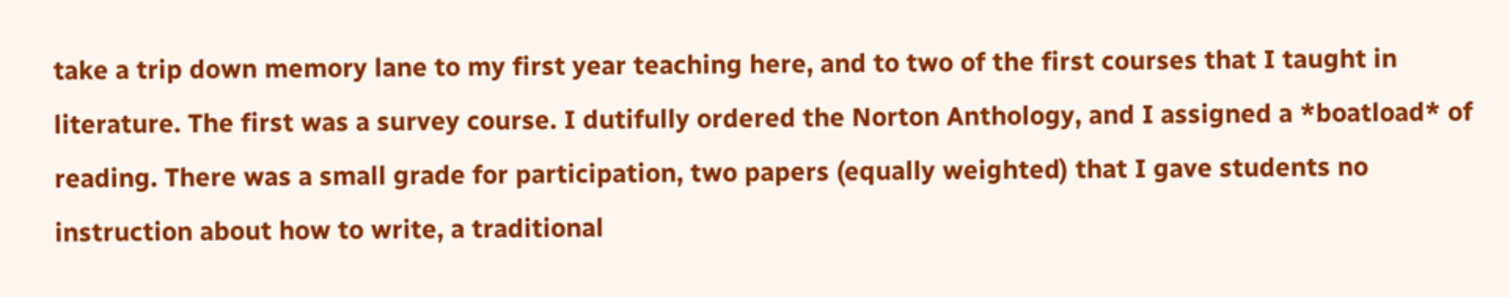take a trip down memory lane to my first year teaching here, and to two of the first courses that I taught in literature. The first was a survey course. I dutifully ordered the Norton Anthology, and I assigned a *boatload* of reading. There was a small grade for participation, two papers (equally weighted) that I gave students no instruction about how to write, a traditional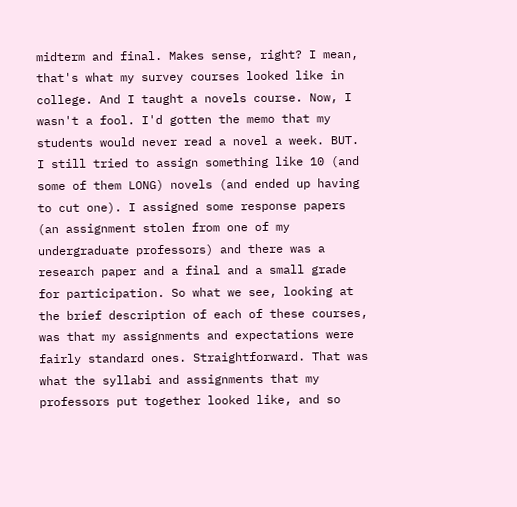midterm and final. Makes sense, right? I mean, that's what my survey courses looked like in college. And I taught a novels course. Now, I wasn't a fool. I'd gotten the memo that my students would never read a novel a week. BUT. I still tried to assign something like 10 (and some of them LONG) novels (and ended up having to cut one). I assigned some response papers (an assignment stolen from one of my undergraduate professors) and there was a research paper and a final and a small grade for participation. So what we see, looking at the brief description of each of these courses, was that my assignments and expectations were fairly standard ones. Straightforward. That was what the syllabi and assignments that my professors put together looked like, and so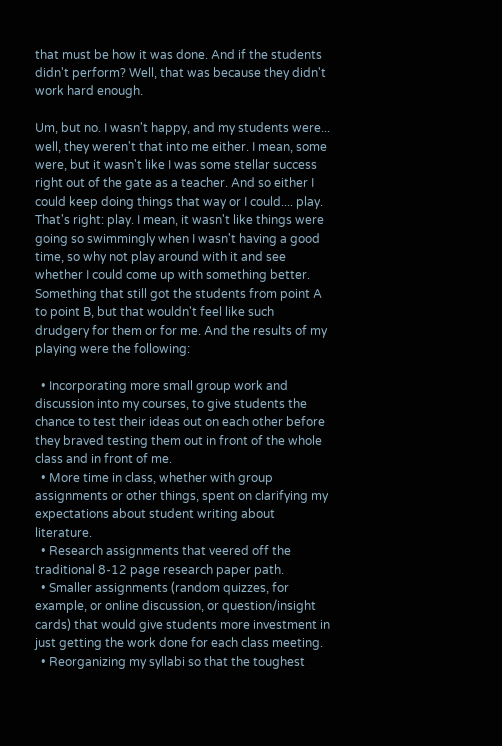that must be how it was done. And if the students didn't perform? Well, that was because they didn't work hard enough.

Um, but no. I wasn't happy, and my students were... well, they weren't that into me either. I mean, some were, but it wasn't like I was some stellar success right out of the gate as a teacher. And so either I could keep doing things that way or I could.... play. That's right: play. I mean, it wasn't like things were going so swimmingly when I wasn't having a good time, so why not play around with it and see whether I could come up with something better. Something that still got the students from point A to point B, but that wouldn't feel like such drudgery for them or for me. And the results of my playing were the following:

  • Incorporating more small group work and discussion into my courses, to give students the chance to test their ideas out on each other before they braved testing them out in front of the whole class and in front of me.
  • More time in class, whether with group assignments or other things, spent on clarifying my expectations about student writing about literature.
  • Research assignments that veered off the traditional 8-12 page research paper path.
  • Smaller assignments (random quizzes, for example, or online discussion, or question/insight cards) that would give students more investment in just getting the work done for each class meeting.
  • Reorganizing my syllabi so that the toughest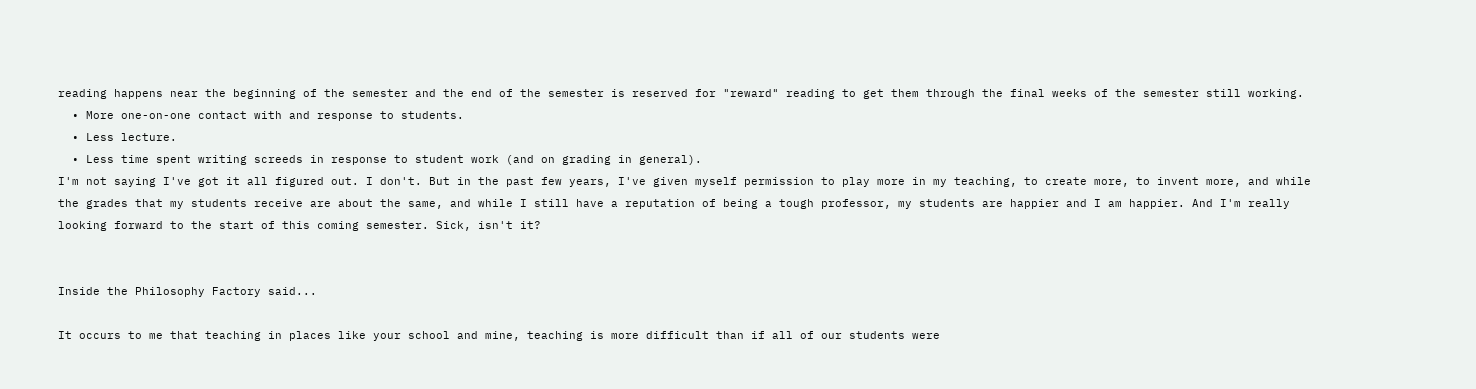reading happens near the beginning of the semester and the end of the semester is reserved for "reward" reading to get them through the final weeks of the semester still working.
  • More one-on-one contact with and response to students.
  • Less lecture.
  • Less time spent writing screeds in response to student work (and on grading in general).
I'm not saying I've got it all figured out. I don't. But in the past few years, I've given myself permission to play more in my teaching, to create more, to invent more, and while the grades that my students receive are about the same, and while I still have a reputation of being a tough professor, my students are happier and I am happier. And I'm really looking forward to the start of this coming semester. Sick, isn't it?


Inside the Philosophy Factory said...

It occurs to me that teaching in places like your school and mine, teaching is more difficult than if all of our students were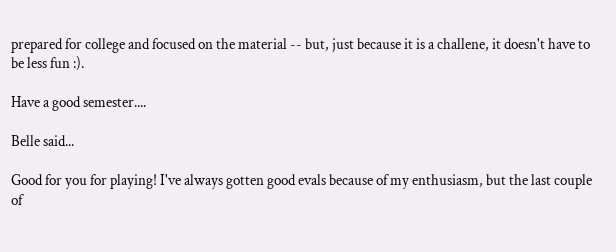prepared for college and focused on the material -- but, just because it is a challene, it doesn't have to be less fun :).

Have a good semester....

Belle said...

Good for you for playing! I've always gotten good evals because of my enthusiasm, but the last couple of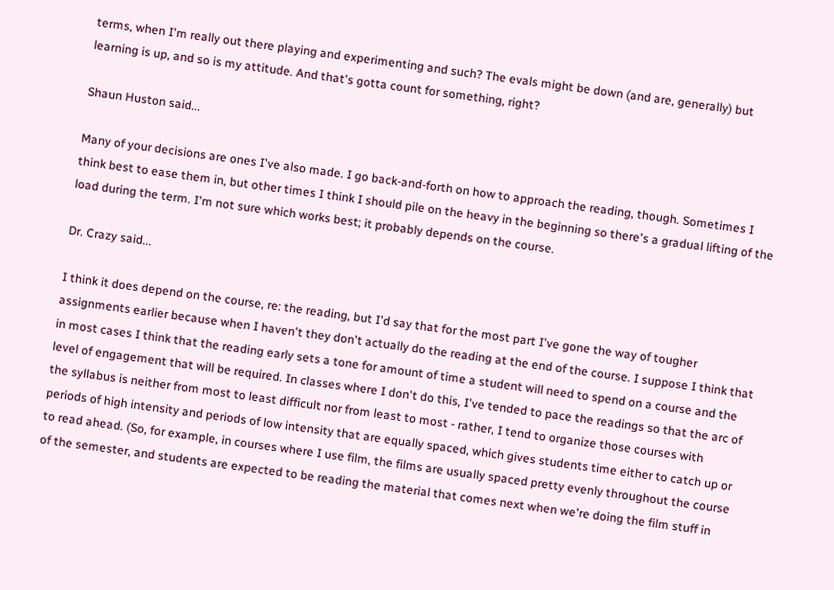terms, when I'm really out there playing and experimenting and such? The evals might be down (and are, generally) but learning is up, and so is my attitude. And that's gotta count for something, right?

Shaun Huston said...

Many of your decisions are ones I've also made. I go back-and-forth on how to approach the reading, though. Sometimes I think best to ease them in, but other times I think I should pile on the heavy in the beginning so there's a gradual lifting of the load during the term. I'm not sure which works best; it probably depends on the course.

Dr. Crazy said...

I think it does depend on the course, re: the reading, but I'd say that for the most part I've gone the way of tougher assignments earlier because when I haven't they don't actually do the reading at the end of the course. I suppose I think that in most cases I think that the reading early sets a tone for amount of time a student will need to spend on a course and the level of engagement that will be required. In classes where I don't do this, I've tended to pace the readings so that the arc of the syllabus is neither from most to least difficult nor from least to most - rather, I tend to organize those courses with periods of high intensity and periods of low intensity that are equally spaced, which gives students time either to catch up or to read ahead. (So, for example, in courses where I use film, the films are usually spaced pretty evenly throughout the course of the semester, and students are expected to be reading the material that comes next when we're doing the film stuff in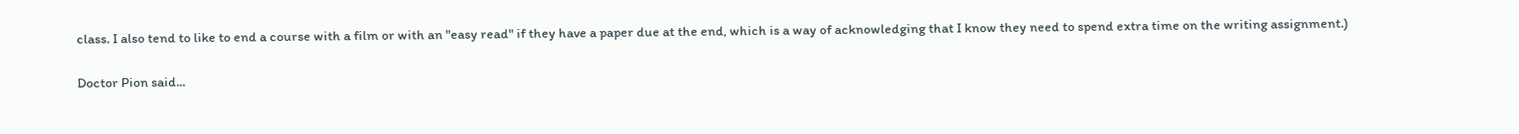class. I also tend to like to end a course with a film or with an "easy read" if they have a paper due at the end, which is a way of acknowledging that I know they need to spend extra time on the writing assignment.)

Doctor Pion said...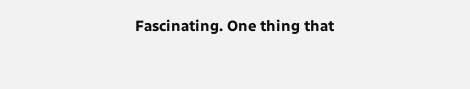Fascinating. One thing that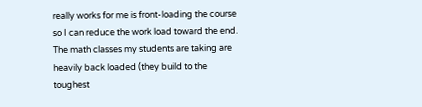really works for me is front-loading the course so I can reduce the work load toward the end. The math classes my students are taking are heavily back loaded (they build to the toughest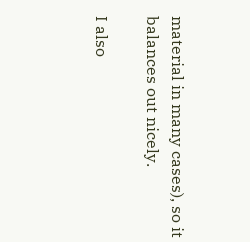material in many cases), so it balances out nicely.

I also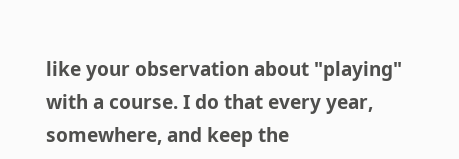like your observation about "playing" with a course. I do that every year, somewhere, and keep the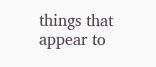things that appear to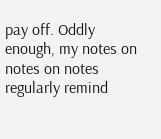pay off. Oddly enough, my notes on notes on notes regularly remind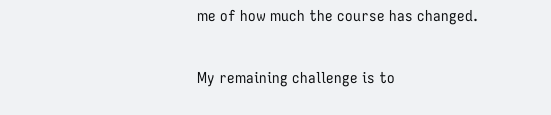me of how much the course has changed.

My remaining challenge is to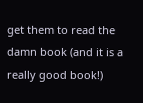get them to read the damn book (and it is a really good book!)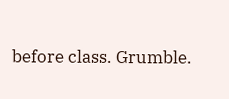before class. Grumble.